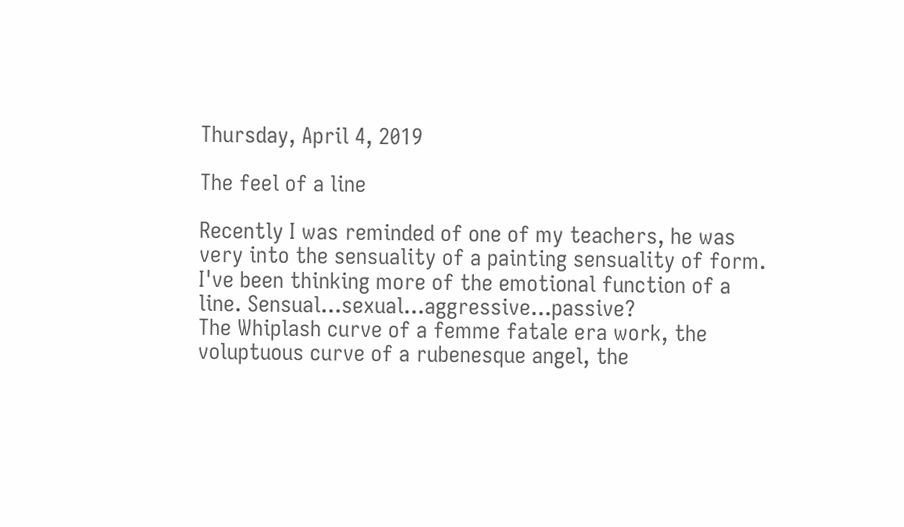Thursday, April 4, 2019

The feel of a line

Recently I was reminded of one of my teachers, he was very into the sensuality of a painting sensuality of form.
I've been thinking more of the emotional function of a line. Sensual...sexual...aggressive...passive?
The Whiplash curve of a femme fatale era work, the voluptuous curve of a rubenesque angel, the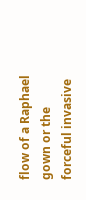flow of a Raphael gown or the forceful invasive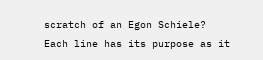scratch of an Egon Schiele?
Each line has its purpose as it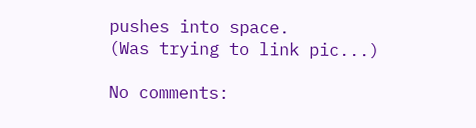pushes into space.
(Was trying to link pic...)

No comments: